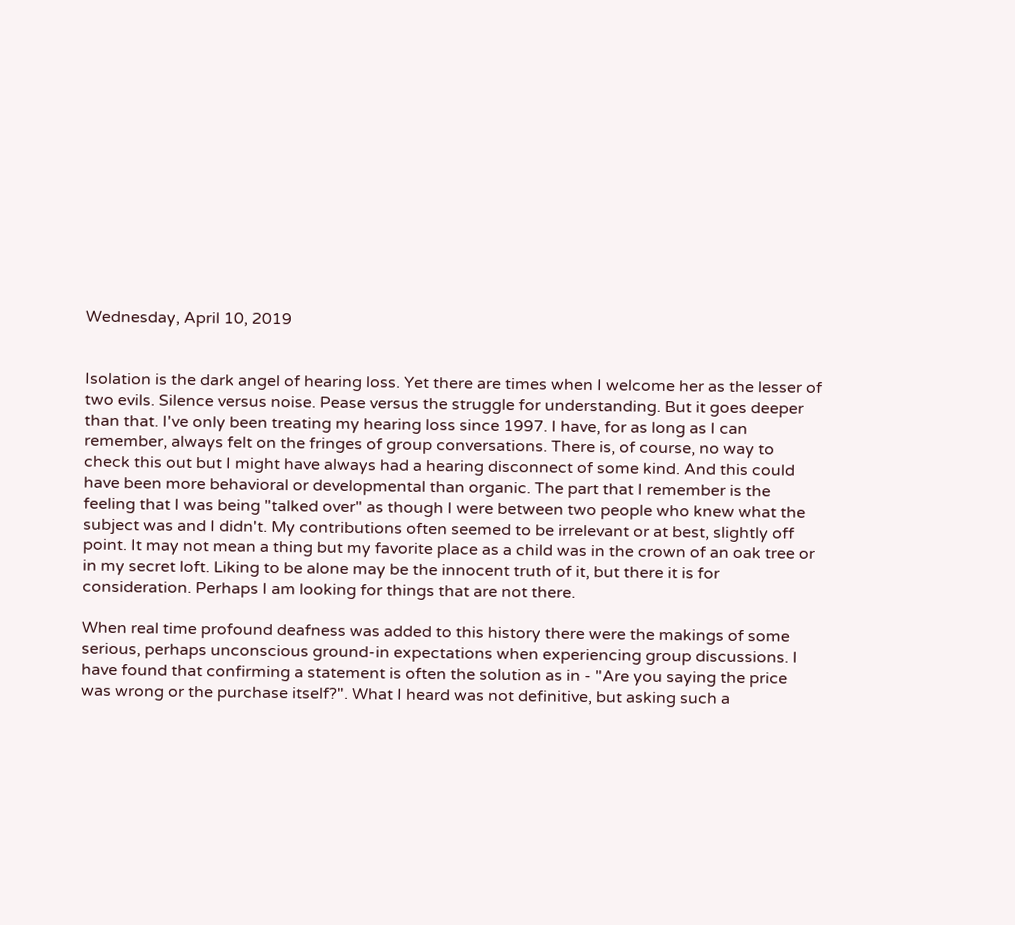Wednesday, April 10, 2019


Isolation is the dark angel of hearing loss. Yet there are times when I welcome her as the lesser of two evils. Silence versus noise. Pease versus the struggle for understanding. But it goes deeper than that. I've only been treating my hearing loss since 1997. I have, for as long as I can remember, always felt on the fringes of group conversations. There is, of course, no way to check this out but I might have always had a hearing disconnect of some kind. And this could have been more behavioral or developmental than organic. The part that I remember is the feeling that I was being "talked over" as though I were between two people who knew what the subject was and I didn't. My contributions often seemed to be irrelevant or at best, slightly off point. It may not mean a thing but my favorite place as a child was in the crown of an oak tree or in my secret loft. Liking to be alone may be the innocent truth of it, but there it is for consideration. Perhaps I am looking for things that are not there.

When real time profound deafness was added to this history there were the makings of some serious, perhaps unconscious ground-in expectations when experiencing group discussions. I have found that confirming a statement is often the solution as in - "Are you saying the price was wrong or the purchase itself?". What I heard was not definitive, but asking such a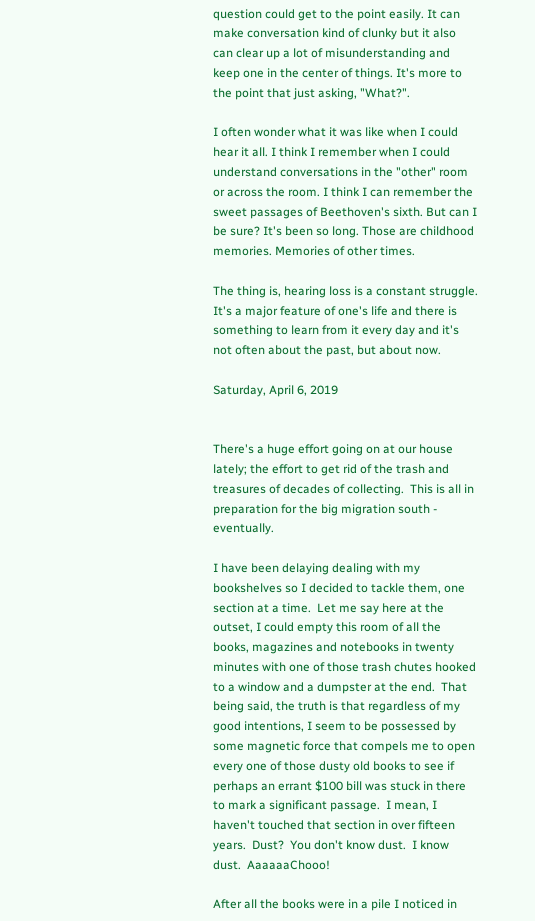question could get to the point easily. It can make conversation kind of clunky but it also can clear up a lot of misunderstanding and keep one in the center of things. It's more to the point that just asking, "What?".

I often wonder what it was like when I could hear it all. I think I remember when I could understand conversations in the "other" room or across the room. I think I can remember the sweet passages of Beethoven's sixth. But can I be sure? It's been so long. Those are childhood memories. Memories of other times.

The thing is, hearing loss is a constant struggle. It's a major feature of one's life and there is something to learn from it every day and it's not often about the past, but about now.

Saturday, April 6, 2019


There's a huge effort going on at our house lately; the effort to get rid of the trash and treasures of decades of collecting.  This is all in preparation for the big migration south - eventually.

I have been delaying dealing with my bookshelves so I decided to tackle them, one section at a time.  Let me say here at the outset, I could empty this room of all the books, magazines and notebooks in twenty minutes with one of those trash chutes hooked to a window and a dumpster at the end.  That being said, the truth is that regardless of my good intentions, I seem to be possessed by some magnetic force that compels me to open every one of those dusty old books to see if perhaps an errant $100 bill was stuck in there to mark a significant passage.  I mean, I haven't touched that section in over fifteen years.  Dust?  You don't know dust.  I know dust.  AaaaaaChooo!

After all the books were in a pile I noticed in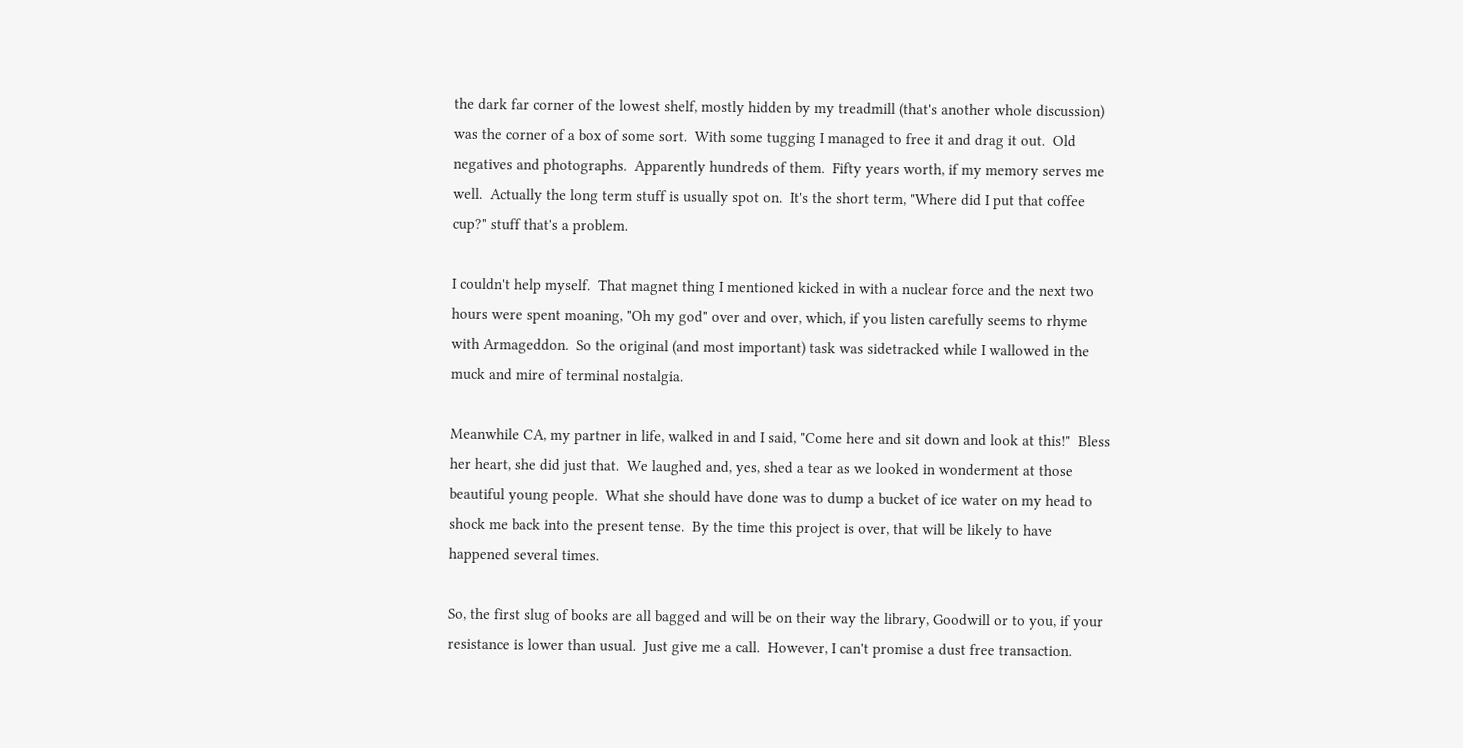the dark far corner of the lowest shelf, mostly hidden by my treadmill (that's another whole discussion) was the corner of a box of some sort.  With some tugging I managed to free it and drag it out.  Old negatives and photographs.  Apparently hundreds of them.  Fifty years worth, if my memory serves me well.  Actually the long term stuff is usually spot on.  It's the short term, "Where did I put that coffee cup?" stuff that's a problem.

I couldn't help myself.  That magnet thing I mentioned kicked in with a nuclear force and the next two hours were spent moaning, "Oh my god" over and over, which, if you listen carefully seems to rhyme with Armageddon.  So the original (and most important) task was sidetracked while I wallowed in the muck and mire of terminal nostalgia.

Meanwhile CA, my partner in life, walked in and I said, "Come here and sit down and look at this!"  Bless her heart, she did just that.  We laughed and, yes, shed a tear as we looked in wonderment at those beautiful young people.  What she should have done was to dump a bucket of ice water on my head to shock me back into the present tense.  By the time this project is over, that will be likely to have happened several times.

So, the first slug of books are all bagged and will be on their way the library, Goodwill or to you, if your resistance is lower than usual.  Just give me a call.  However, I can't promise a dust free transaction.